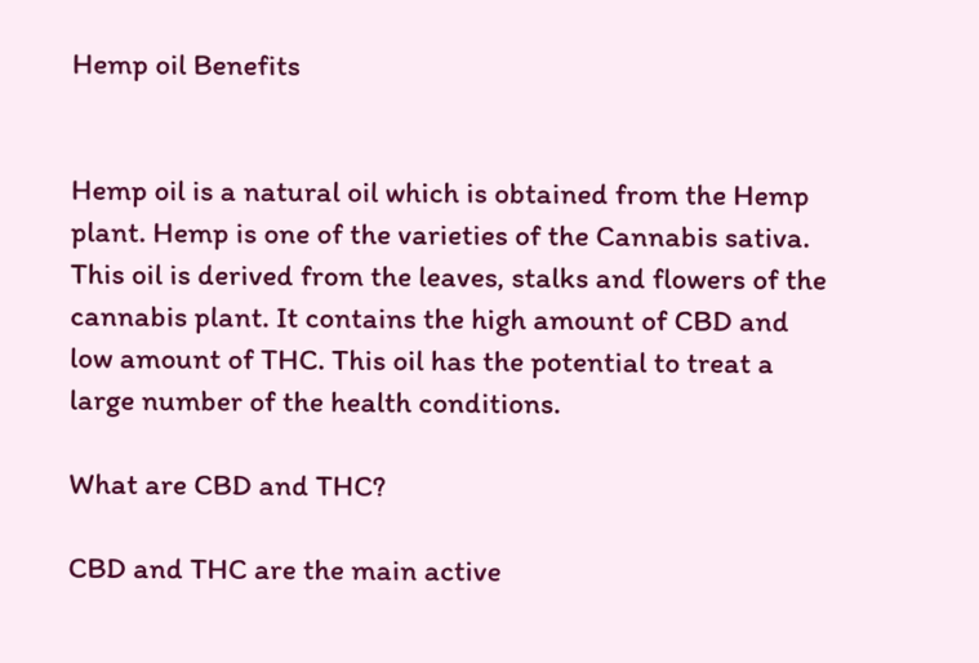Hemp oil Benefits


Hemp oil is a natural oil which is obtained from the Hemp plant. Hemp is one of the varieties of the Cannabis sativa. This oil is derived from the leaves, stalks and flowers of the cannabis plant. It contains the high amount of CBD and low amount of THC. This oil has the potential to treat a large number of the health conditions.

What are CBD and THC?

CBD and THC are the main active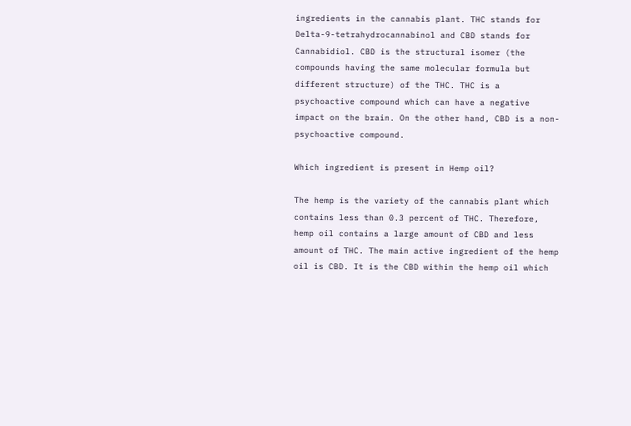ingredients in the cannabis plant. THC stands for Delta-9-tetrahydrocannabinol and CBD stands for Cannabidiol. CBD is the structural isomer (the compounds having the same molecular formula but different structure) of the THC. THC is a psychoactive compound which can have a negative impact on the brain. On the other hand, CBD is a non-psychoactive compound.

Which ingredient is present in Hemp oil?

The hemp is the variety of the cannabis plant which contains less than 0.3 percent of THC. Therefore, hemp oil contains a large amount of CBD and less amount of THC. The main active ingredient of the hemp oil is CBD. It is the CBD within the hemp oil which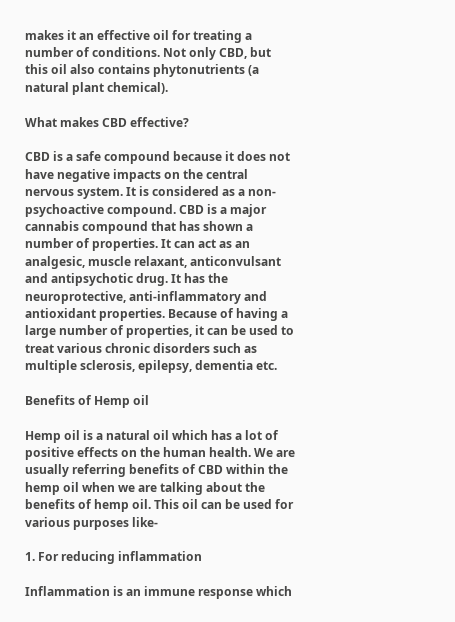makes it an effective oil for treating a number of conditions. Not only CBD, but this oil also contains phytonutrients (a natural plant chemical).

What makes CBD effective?

CBD is a safe compound because it does not have negative impacts on the central nervous system. It is considered as a non-psychoactive compound. CBD is a major cannabis compound that has shown a number of properties. It can act as an analgesic, muscle relaxant, anticonvulsant and antipsychotic drug. It has the neuroprotective, anti-inflammatory and antioxidant properties. Because of having a large number of properties, it can be used to treat various chronic disorders such as multiple sclerosis, epilepsy, dementia etc.

Benefits of Hemp oil

Hemp oil is a natural oil which has a lot of positive effects on the human health. We are usually referring benefits of CBD within the hemp oil when we are talking about the benefits of hemp oil. This oil can be used for various purposes like-

1. For reducing inflammation

Inflammation is an immune response which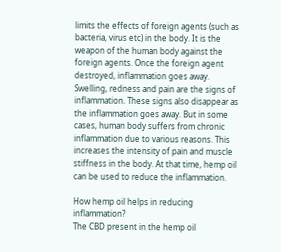limits the effects of foreign agents (such as bacteria, virus etc) in the body. It is the weapon of the human body against the foreign agents. Once the foreign agent destroyed, inflammation goes away.
Swelling, redness and pain are the signs of inflammation. These signs also disappear as the inflammation goes away. But in some cases, human body suffers from chronic inflammation due to various reasons. This increases the intensity of pain and muscle stiffness in the body. At that time, hemp oil can be used to reduce the inflammation.

How hemp oil helps in reducing inflammation?
The CBD present in the hemp oil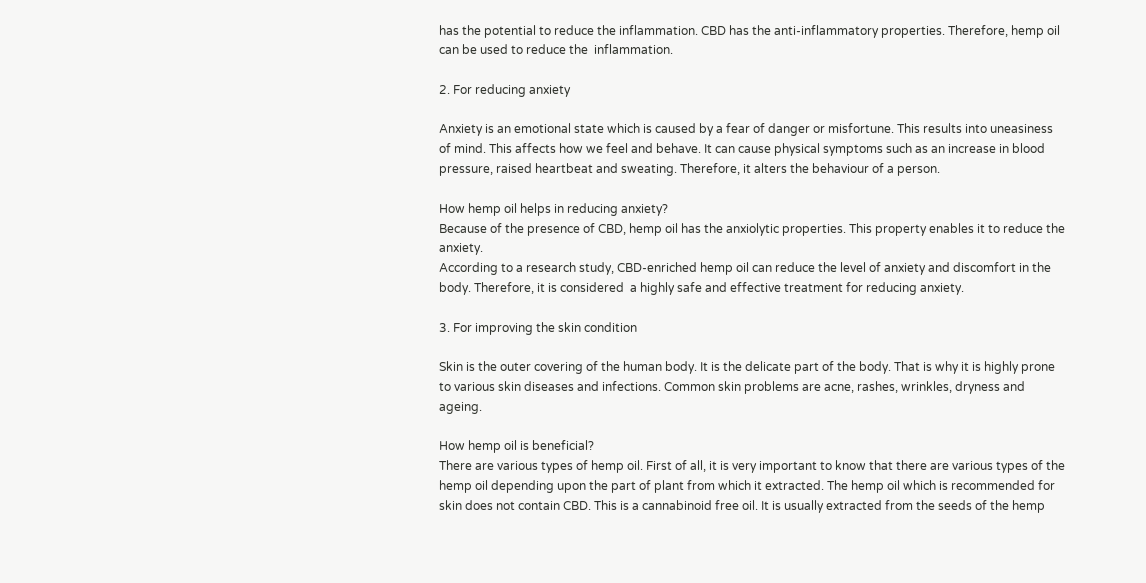has the potential to reduce the inflammation. CBD has the anti-inflammatory properties. Therefore, hemp oil can be used to reduce the  inflammation.

2. For reducing anxiety

Anxiety is an emotional state which is caused by a fear of danger or misfortune. This results into uneasiness of mind. This affects how we feel and behave. It can cause physical symptoms such as an increase in blood pressure, raised heartbeat and sweating. Therefore, it alters the behaviour of a person.

How hemp oil helps in reducing anxiety?
Because of the presence of CBD, hemp oil has the anxiolytic properties. This property enables it to reduce the anxiety.
According to a research study, CBD-enriched hemp oil can reduce the level of anxiety and discomfort in the body. Therefore, it is considered  a highly safe and effective treatment for reducing anxiety.

3. For improving the skin condition

Skin is the outer covering of the human body. It is the delicate part of the body. That is why it is highly prone to various skin diseases and infections. Common skin problems are acne, rashes, wrinkles, dryness and ageing.

How hemp oil is beneficial?
There are various types of hemp oil. First of all, it is very important to know that there are various types of the hemp oil depending upon the part of plant from which it extracted. The hemp oil which is recommended for skin does not contain CBD. This is a cannabinoid free oil. It is usually extracted from the seeds of the hemp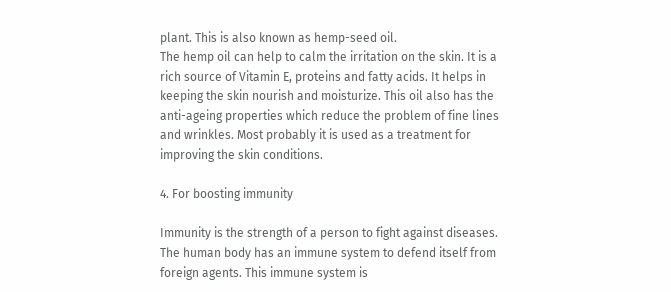plant. This is also known as hemp-seed oil.
The hemp oil can help to calm the irritation on the skin. It is a rich source of Vitamin E, proteins and fatty acids. It helps in keeping the skin nourish and moisturize. This oil also has the anti-ageing properties which reduce the problem of fine lines and wrinkles. Most probably it is used as a treatment for improving the skin conditions.

4. For boosting immunity

Immunity is the strength of a person to fight against diseases. The human body has an immune system to defend itself from foreign agents. This immune system is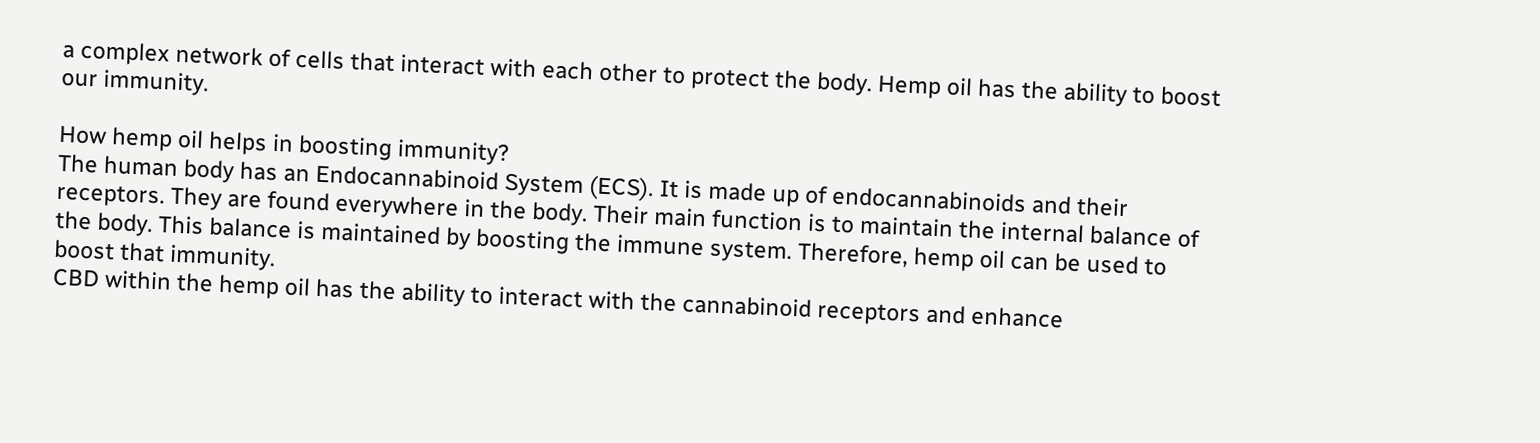a complex network of cells that interact with each other to protect the body. Hemp oil has the ability to boost our immunity.

How hemp oil helps in boosting immunity?
The human body has an Endocannabinoid System (ECS). It is made up of endocannabinoids and their receptors. They are found everywhere in the body. Their main function is to maintain the internal balance of the body. This balance is maintained by boosting the immune system. Therefore, hemp oil can be used to boost that immunity.
CBD within the hemp oil has the ability to interact with the cannabinoid receptors and enhance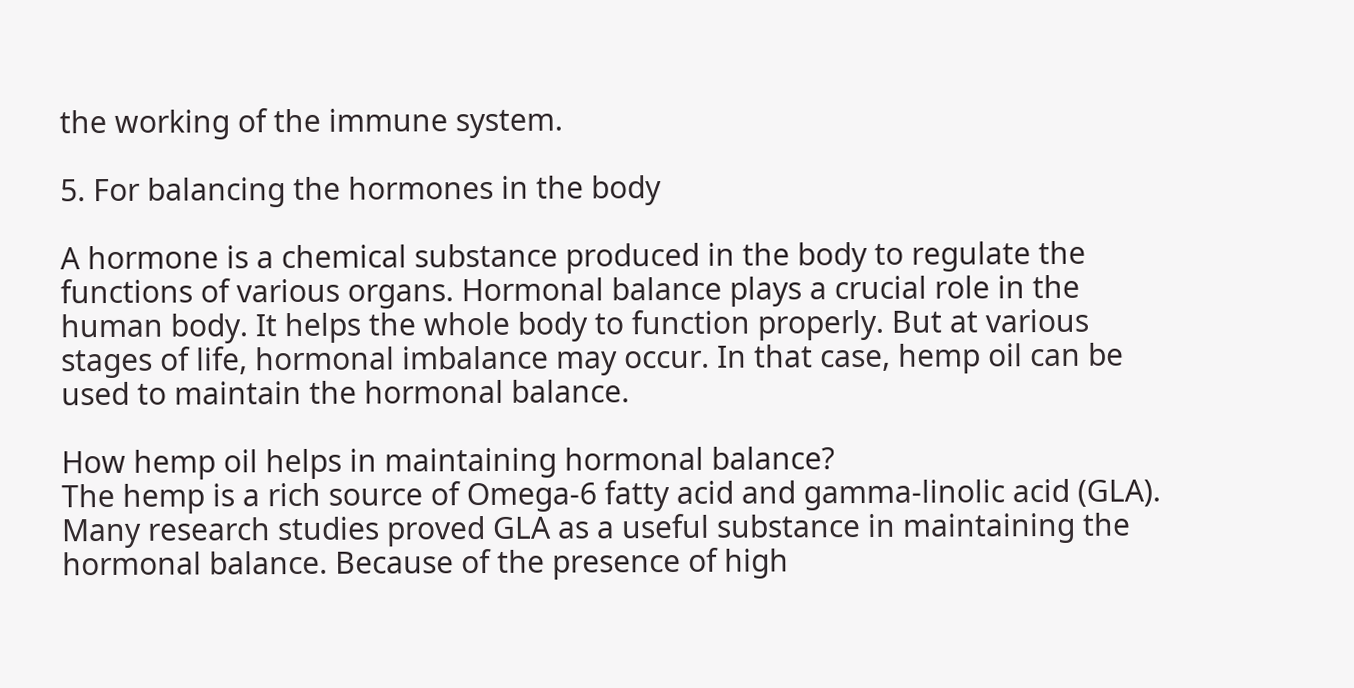the working of the immune system.

5. For balancing the hormones in the body

A hormone is a chemical substance produced in the body to regulate the functions of various organs. Hormonal balance plays a crucial role in the human body. It helps the whole body to function properly. But at various stages of life, hormonal imbalance may occur. In that case, hemp oil can be used to maintain the hormonal balance.

How hemp oil helps in maintaining hormonal balance?
The hemp is a rich source of Omega-6 fatty acid and gamma-linolic acid (GLA). Many research studies proved GLA as a useful substance in maintaining the hormonal balance. Because of the presence of high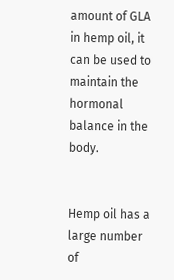amount of GLA in hemp oil, it can be used to maintain the hormonal balance in the body.


Hemp oil has a large number of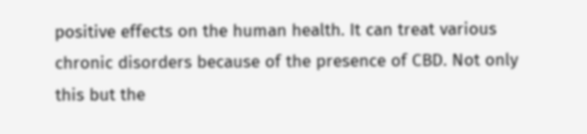positive effects on the human health. It can treat various chronic disorders because of the presence of CBD. Not only this but the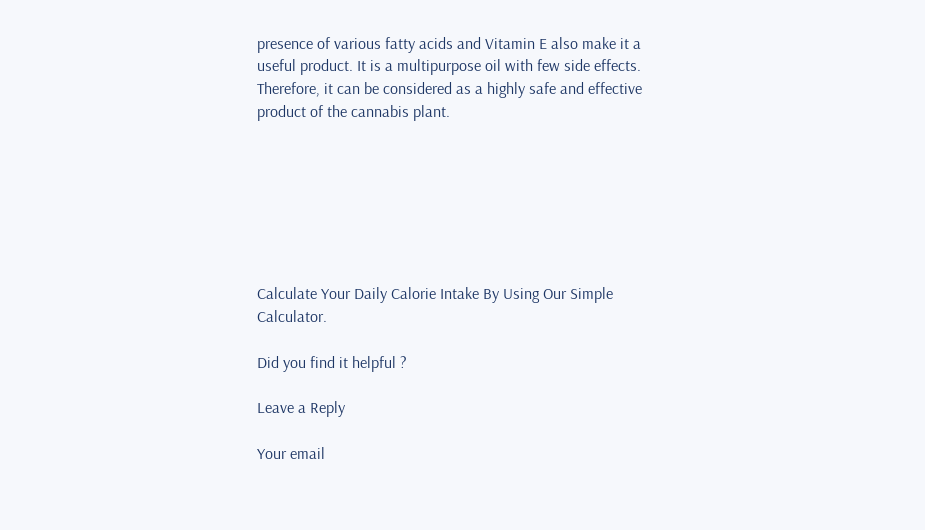presence of various fatty acids and Vitamin E also make it a useful product. It is a multipurpose oil with few side effects. Therefore, it can be considered as a highly safe and effective product of the cannabis plant.







Calculate Your Daily Calorie Intake By Using Our Simple Calculator.

Did you find it helpful ?

Leave a Reply

Your email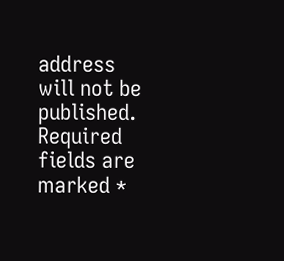address will not be published. Required fields are marked *